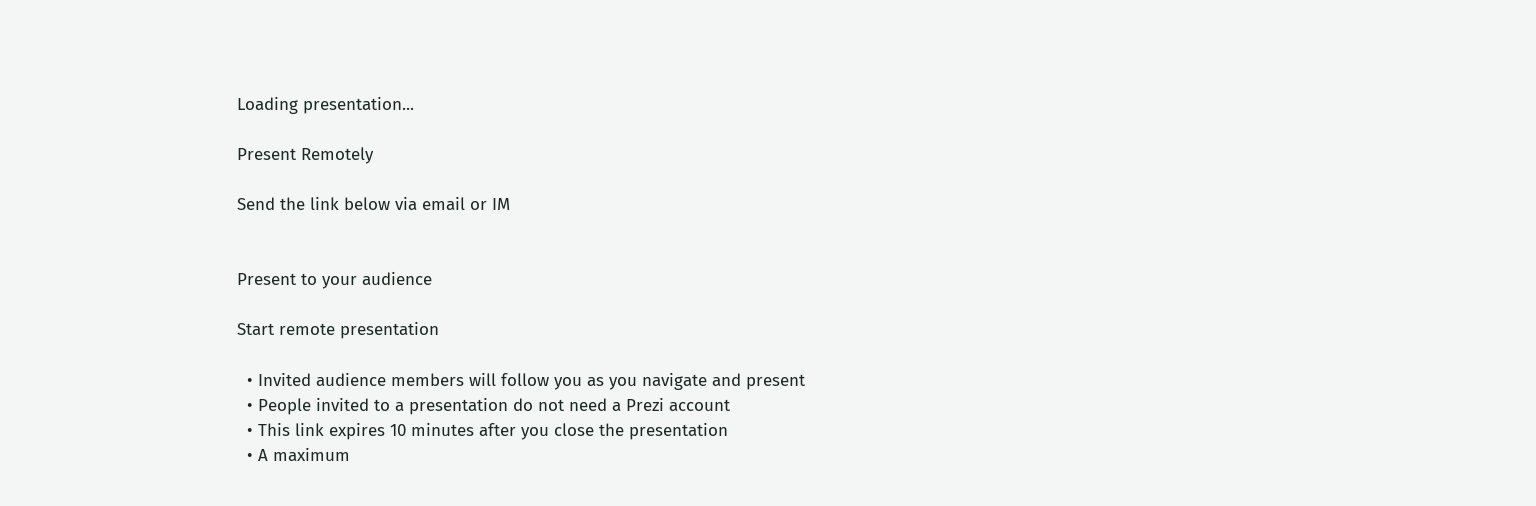Loading presentation...

Present Remotely

Send the link below via email or IM


Present to your audience

Start remote presentation

  • Invited audience members will follow you as you navigate and present
  • People invited to a presentation do not need a Prezi account
  • This link expires 10 minutes after you close the presentation
  • A maximum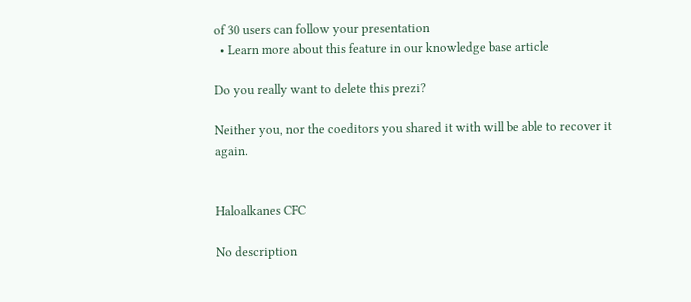of 30 users can follow your presentation
  • Learn more about this feature in our knowledge base article

Do you really want to delete this prezi?

Neither you, nor the coeditors you shared it with will be able to recover it again.


Haloalkanes CFC

No description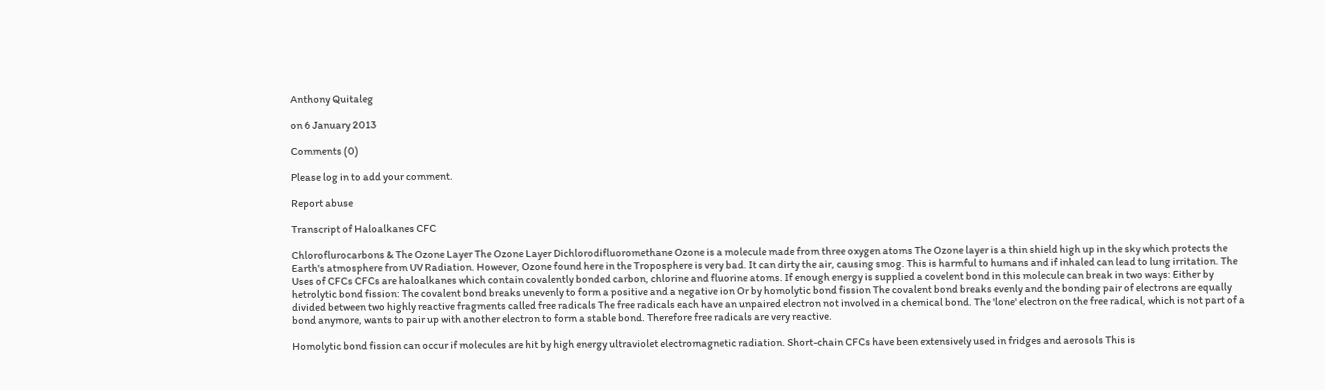Anthony Quitaleg

on 6 January 2013

Comments (0)

Please log in to add your comment.

Report abuse

Transcript of Haloalkanes CFC

Chloroflurocarbons & The Ozone Layer The Ozone Layer Dichlorodifluoromethane Ozone is a molecule made from three oxygen atoms The Ozone layer is a thin shield high up in the sky which protects the Earth's atmosphere from UV Radiation. However, Ozone found here in the Troposphere is very bad. It can dirty the air, causing smog. This is harmful to humans and if inhaled can lead to lung irritation. The Uses of CFCs CFCs are haloalkanes which contain covalently bonded carbon, chlorine and fluorine atoms. If enough energy is supplied a covelent bond in this molecule can break in two ways: Either by hetrolytic bond fission: The covalent bond breaks unevenly to form a positive and a negative ion Or by homolytic bond fission The covalent bond breaks evenly and the bonding pair of electrons are equally divided between two highly reactive fragments called free radicals The free radicals each have an unpaired electron not involved in a chemical bond. The 'lone' electron on the free radical, which is not part of a bond anymore, wants to pair up with another electron to form a stable bond. Therefore free radicals are very reactive.

Homolytic bond fission can occur if molecules are hit by high energy ultraviolet electromagnetic radiation. Short-chain CFCs have been extensively used in fridges and aerosols This is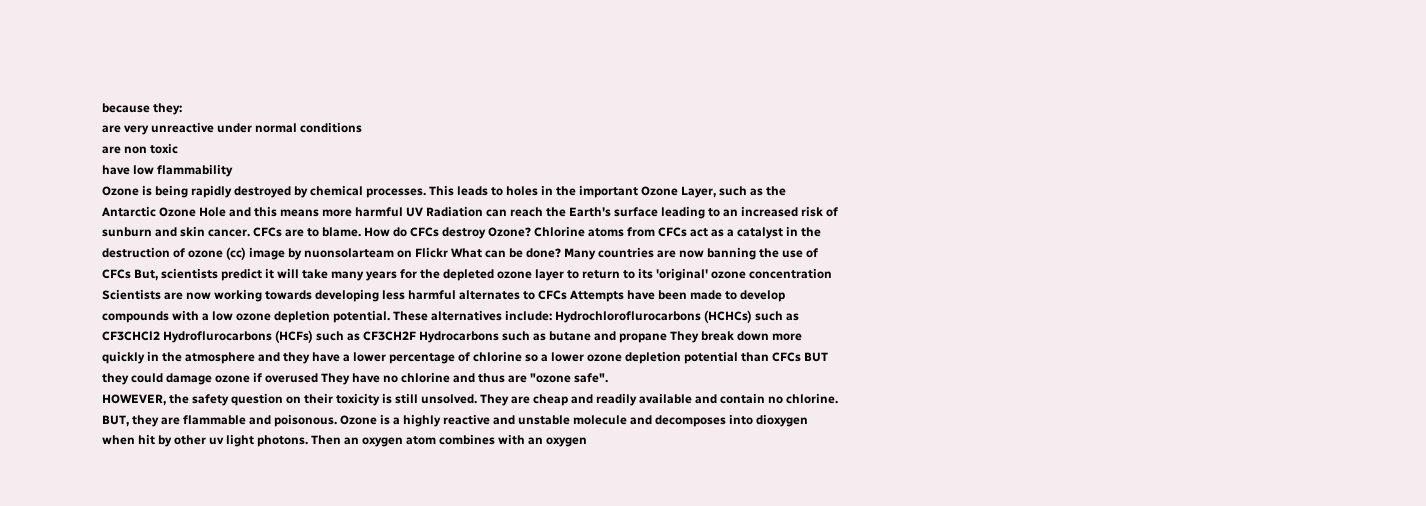because they:
are very unreactive under normal conditions
are non toxic
have low flammability
Ozone is being rapidly destroyed by chemical processes. This leads to holes in the important Ozone Layer, such as the Antarctic Ozone Hole and this means more harmful UV Radiation can reach the Earth's surface leading to an increased risk of sunburn and skin cancer. CFCs are to blame. How do CFCs destroy Ozone? Chlorine atoms from CFCs act as a catalyst in the destruction of ozone (cc) image by nuonsolarteam on Flickr What can be done? Many countries are now banning the use of CFCs But, scientists predict it will take many years for the depleted ozone layer to return to its 'original' ozone concentration Scientists are now working towards developing less harmful alternates to CFCs Attempts have been made to develop compounds with a low ozone depletion potential. These alternatives include: Hydrochloroflurocarbons (HCHCs) such as CF3CHCl2 Hydroflurocarbons (HCFs) such as CF3CH2F Hydrocarbons such as butane and propane They break down more quickly in the atmosphere and they have a lower percentage of chlorine so a lower ozone depletion potential than CFCs BUT they could damage ozone if overused They have no chlorine and thus are "ozone safe".
HOWEVER, the safety question on their toxicity is still unsolved. They are cheap and readily available and contain no chlorine. BUT, they are flammable and poisonous. Ozone is a highly reactive and unstable molecule and decomposes into dioxygen when hit by other uv light photons. Then an oxygen atom combines with an oxygen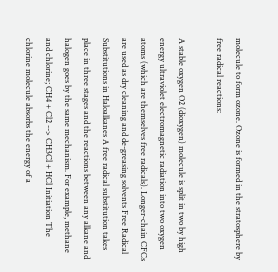molecule to form ozone. Ozone is formed in the stratosphere by free radical reactions:

A stable oxygen O2 (dioxygen) molecule is split in two by high energy ultraviolet electromagnetic radiation into two oxygen atoms (which are themselves free radicals). Longer-chain CFCs are used as dry cleaning and de-greasing solvents Free Radical Substitutions in Haloalkanes A free radical substitution takes place in three stages and the reactions between any alkane and halogen goes by the same mechanism. For example, methane and chlorine; CH4 + Cl2 --> CH3Cl + HCl Initiation The chlorine molecule absorbs the energy of a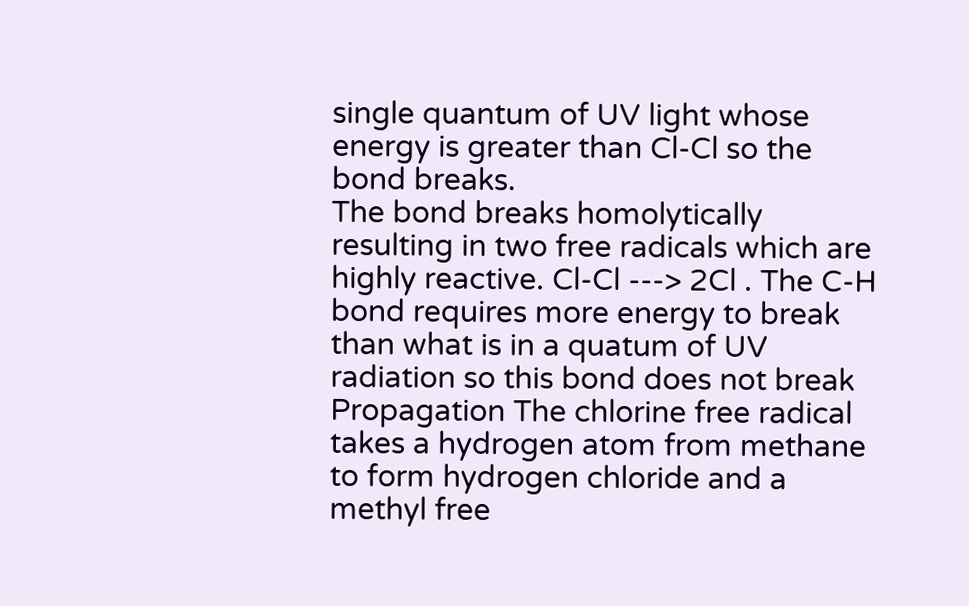single quantum of UV light whose energy is greater than Cl-Cl so the bond breaks.
The bond breaks homolytically resulting in two free radicals which are highly reactive. Cl-Cl ---> 2Cl . The C-H bond requires more energy to break than what is in a quatum of UV radiation so this bond does not break Propagation The chlorine free radical takes a hydrogen atom from methane to form hydrogen chloride and a methyl free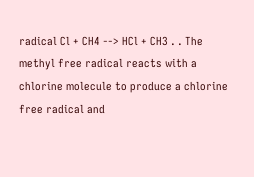radical Cl + CH4 --> HCl + CH3 . . The methyl free radical reacts with a chlorine molecule to produce a chlorine free radical and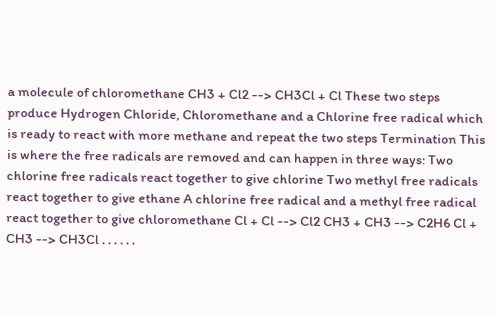a molecule of chloromethane CH3 + Cl2 --> CH3Cl + Cl These two steps produce Hydrogen Chloride, Chloromethane and a Chlorine free radical which is ready to react with more methane and repeat the two steps Termination This is where the free radicals are removed and can happen in three ways: Two chlorine free radicals react together to give chlorine Two methyl free radicals react together to give ethane A chlorine free radical and a methyl free radical react together to give chloromethane Cl + Cl --> Cl2 CH3 + CH3 --> C2H6 Cl + CH3 --> CH3Cl . . . . . .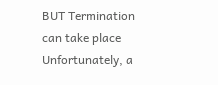BUT Termination can take place Unfortunately, a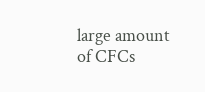large amount of CFCs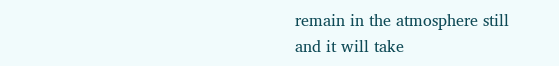remain in the atmosphere still and it will take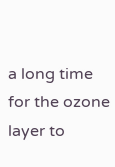a long time for the ozone layer to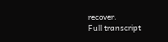recover.
Full transcript